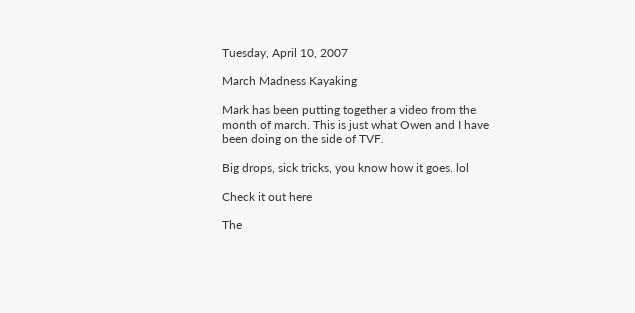Tuesday, April 10, 2007

March Madness Kayaking

Mark has been putting together a video from the month of march. This is just what Owen and I have been doing on the side of TVF.

Big drops, sick tricks, you know how it goes. lol

Check it out here

The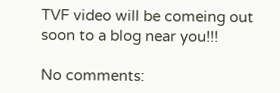TVF video will be comeing out soon to a blog near you!!!

No comments: